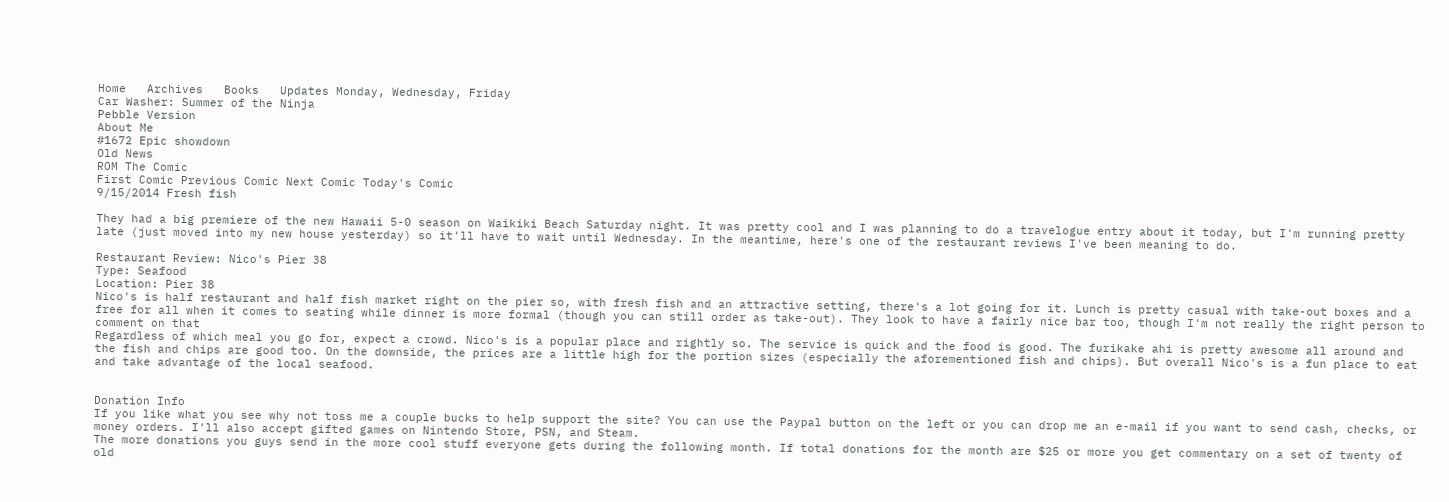Home   Archives   Books   Updates Monday, Wednesday, Friday
Car Washer: Summer of the Ninja
Pebble Version
About Me
#1672 Epic showdown
Old News
ROM The Comic
First Comic Previous Comic Next Comic Today's Comic
9/15/2014 Fresh fish

They had a big premiere of the new Hawaii 5-0 season on Waikiki Beach Saturday night. It was pretty cool and I was planning to do a travelogue entry about it today, but I'm running pretty late (just moved into my new house yesterday) so it'll have to wait until Wednesday. In the meantime, here's one of the restaurant reviews I've been meaning to do.

Restaurant Review: Nico's Pier 38
Type: Seafood
Location: Pier 38
Nico's is half restaurant and half fish market right on the pier so, with fresh fish and an attractive setting, there's a lot going for it. Lunch is pretty casual with take-out boxes and a free for all when it comes to seating while dinner is more formal (though you can still order as take-out). They look to have a fairly nice bar too, though I'm not really the right person to comment on that
Regardless of which meal you go for, expect a crowd. Nico's is a popular place and rightly so. The service is quick and the food is good. The furikake ahi is pretty awesome all around and the fish and chips are good too. On the downside, the prices are a little high for the portion sizes (especially the aforementioned fish and chips). But overall Nico's is a fun place to eat and take advantage of the local seafood.


Donation Info
If you like what you see why not toss me a couple bucks to help support the site? You can use the Paypal button on the left or you can drop me an e-mail if you want to send cash, checks, or money orders. I'll also accept gifted games on Nintendo Store, PSN, and Steam.
The more donations you guys send in the more cool stuff everyone gets during the following month. If total donations for the month are $25 or more you get commentary on a set of twenty of old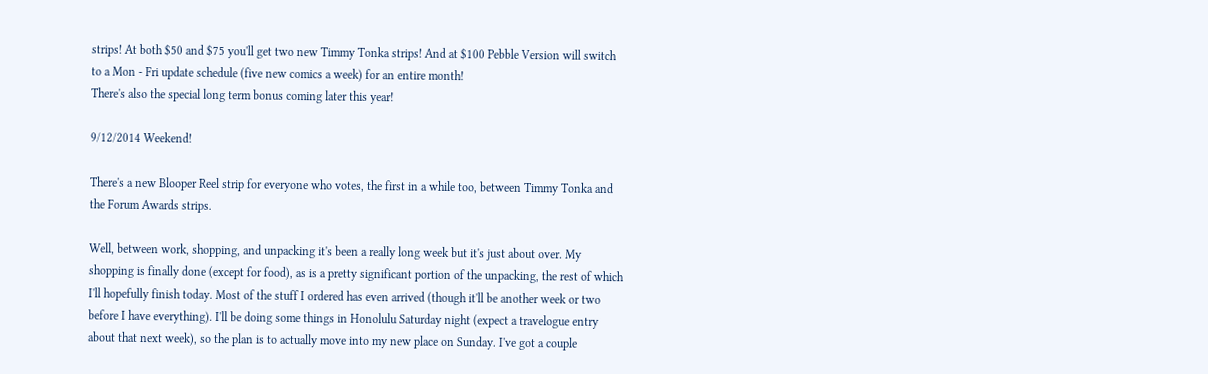strips! At both $50 and $75 you'll get two new Timmy Tonka strips! And at $100 Pebble Version will switch to a Mon - Fri update schedule (five new comics a week) for an entire month!
There's also the special long term bonus coming later this year!

9/12/2014 Weekend!

There's a new Blooper Reel strip for everyone who votes, the first in a while too, between Timmy Tonka and the Forum Awards strips.

Well, between work, shopping, and unpacking it's been a really long week but it's just about over. My shopping is finally done (except for food), as is a pretty significant portion of the unpacking, the rest of which I'll hopefully finish today. Most of the stuff I ordered has even arrived (though it'll be another week or two before I have everything). I'll be doing some things in Honolulu Saturday night (expect a travelogue entry about that next week), so the plan is to actually move into my new place on Sunday. I've got a couple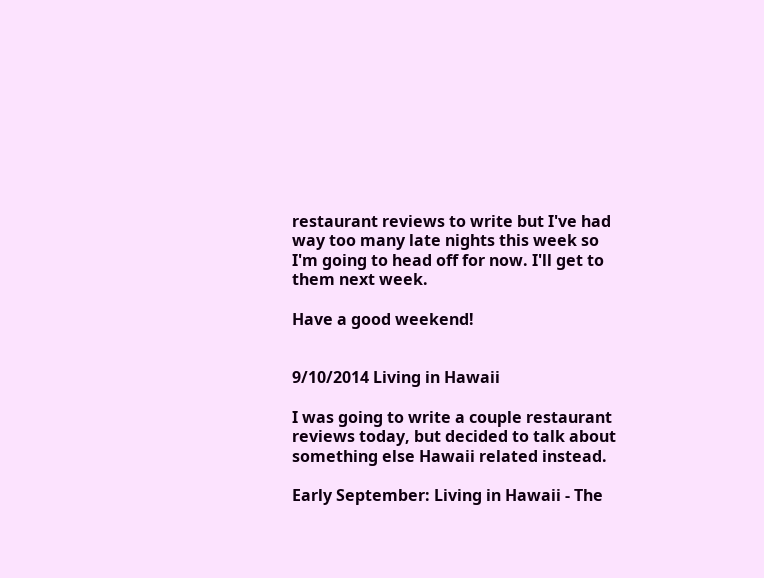restaurant reviews to write but I've had way too many late nights this week so I'm going to head off for now. I'll get to them next week.

Have a good weekend!


9/10/2014 Living in Hawaii

I was going to write a couple restaurant reviews today, but decided to talk about something else Hawaii related instead.

Early September: Living in Hawaii - The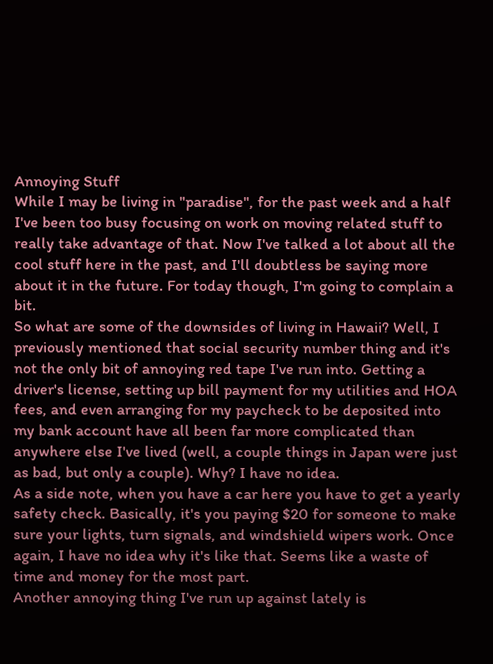Annoying Stuff
While I may be living in "paradise", for the past week and a half I've been too busy focusing on work on moving related stuff to really take advantage of that. Now I've talked a lot about all the cool stuff here in the past, and I'll doubtless be saying more about it in the future. For today though, I'm going to complain a bit.
So what are some of the downsides of living in Hawaii? Well, I previously mentioned that social security number thing and it's not the only bit of annoying red tape I've run into. Getting a driver's license, setting up bill payment for my utilities and HOA fees, and even arranging for my paycheck to be deposited into my bank account have all been far more complicated than anywhere else I've lived (well, a couple things in Japan were just as bad, but only a couple). Why? I have no idea.
As a side note, when you have a car here you have to get a yearly safety check. Basically, it's you paying $20 for someone to make sure your lights, turn signals, and windshield wipers work. Once again, I have no idea why it's like that. Seems like a waste of time and money for the most part.
Another annoying thing I've run up against lately is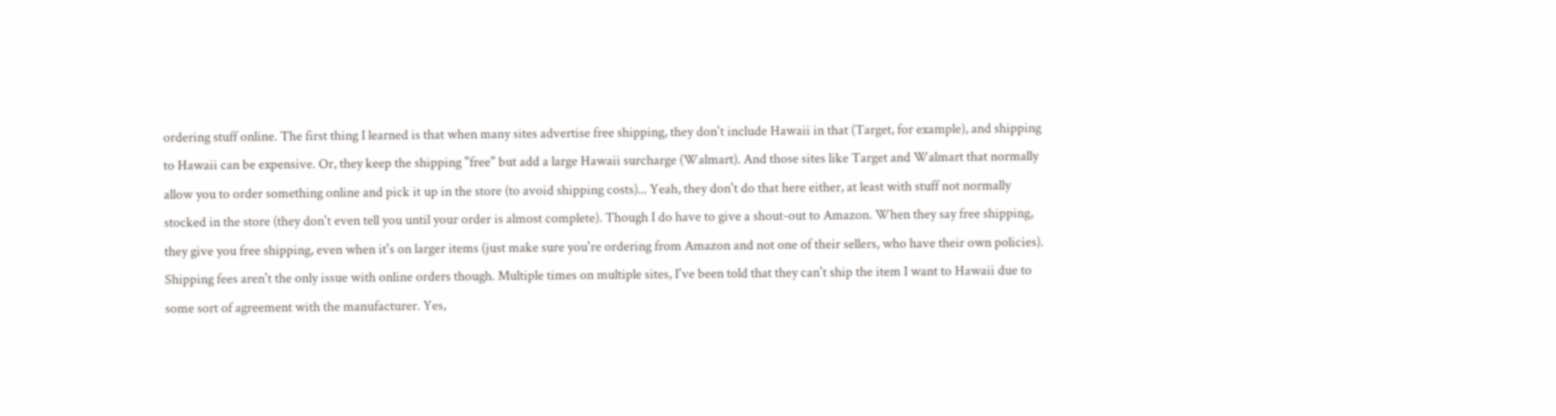ordering stuff online. The first thing I learned is that when many sites advertise free shipping, they don't include Hawaii in that (Target, for example), and shipping to Hawaii can be expensive. Or, they keep the shipping "free" but add a large Hawaii surcharge (Walmart). And those sites like Target and Walmart that normally allow you to order something online and pick it up in the store (to avoid shipping costs)... Yeah, they don't do that here either, at least with stuff not normally stocked in the store (they don't even tell you until your order is almost complete). Though I do have to give a shout-out to Amazon. When they say free shipping, they give you free shipping, even when it's on larger items (just make sure you're ordering from Amazon and not one of their sellers, who have their own policies).
Shipping fees aren't the only issue with online orders though. Multiple times on multiple sites, I've been told that they can't ship the item I want to Hawaii due to some sort of agreement with the manufacturer. Yes,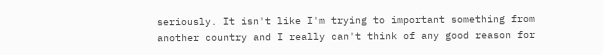seriously. It isn't like I'm trying to important something from another country and I really can't think of any good reason for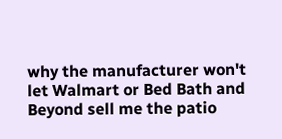why the manufacturer won't let Walmart or Bed Bath and Beyond sell me the patio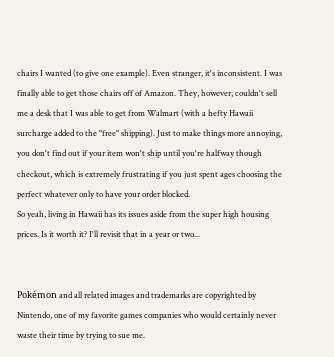chairs I wanted (to give one example). Even stranger, it's inconsistent. I was finally able to get those chairs off of Amazon. They, however, couldn't sell me a desk that I was able to get from Walmart (with a hefty Hawaii surcharge added to the "free" shipping). Just to make things more annoying, you don't find out if your item won't ship until you're halfway though checkout, which is extremely frustrating if you just spent ages choosing the perfect whatever only to have your order blocked.
So yeah, living in Hawaii has its issues aside from the super high housing prices. Is it worth it? I'll revisit that in a year or two...


Pokémon and all related images and trademarks are copyrighted by Nintendo, one of my favorite games companies who would certainly never waste their time by trying to sue me.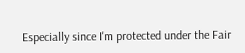Especially since I'm protected under the Fair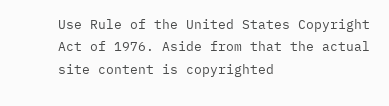Use Rule of the United States Copyright Act of 1976. Aside from that the actual site content is copyrighted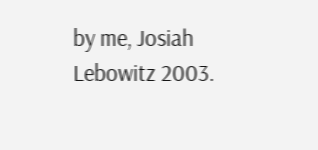by me, Josiah Lebowitz 2003.